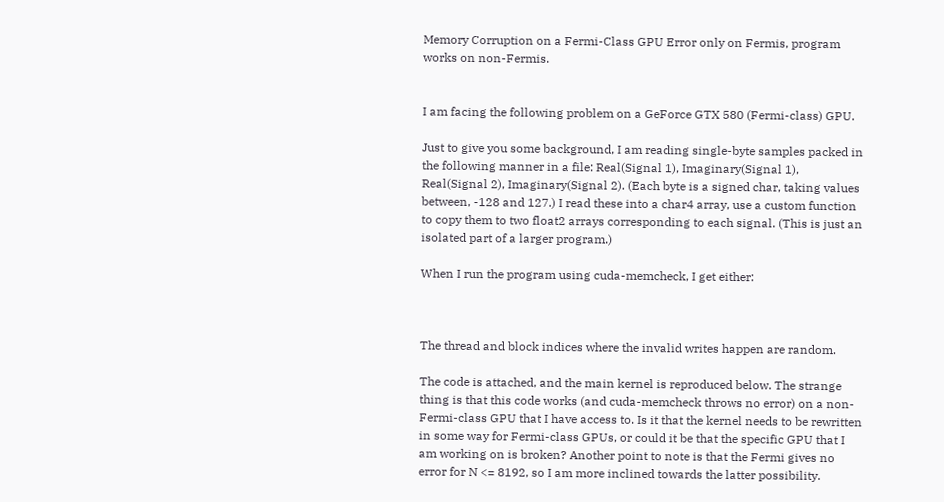Memory Corruption on a Fermi-Class GPU Error only on Fermis, program works on non-Fermis.


I am facing the following problem on a GeForce GTX 580 (Fermi-class) GPU.

Just to give you some background, I am reading single-byte samples packed in the following manner in a file: Real(Signal 1), Imaginary(Signal 1), Real(Signal 2), Imaginary(Signal 2). (Each byte is a signed char, taking values between, -128 and 127.) I read these into a char4 array, use a custom function to copy them to two float2 arrays corresponding to each signal. (This is just an isolated part of a larger program.)

When I run the program using cuda-memcheck, I get either:



The thread and block indices where the invalid writes happen are random.

The code is attached, and the main kernel is reproduced below. The strange thing is that this code works (and cuda-memcheck throws no error) on a non-Fermi-class GPU that I have access to. Is it that the kernel needs to be rewritten in some way for Fermi-class GPUs, or could it be that the specific GPU that I am working on is broken? Another point to note is that the Fermi gives no error for N <= 8192, so I am more inclined towards the latter possibility.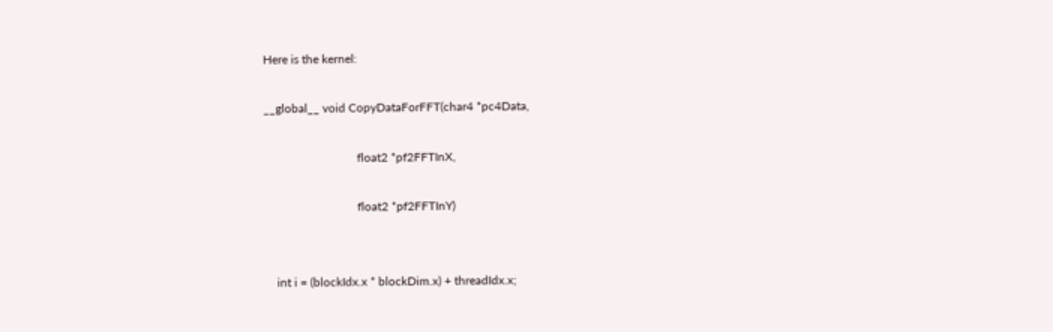Here is the kernel:

__global__ void CopyDataForFFT(char4 *pc4Data,

                               float2 *pf2FFTInX,

                               float2 *pf2FFTInY)


    int i = (blockIdx.x * blockDim.x) + threadIdx.x;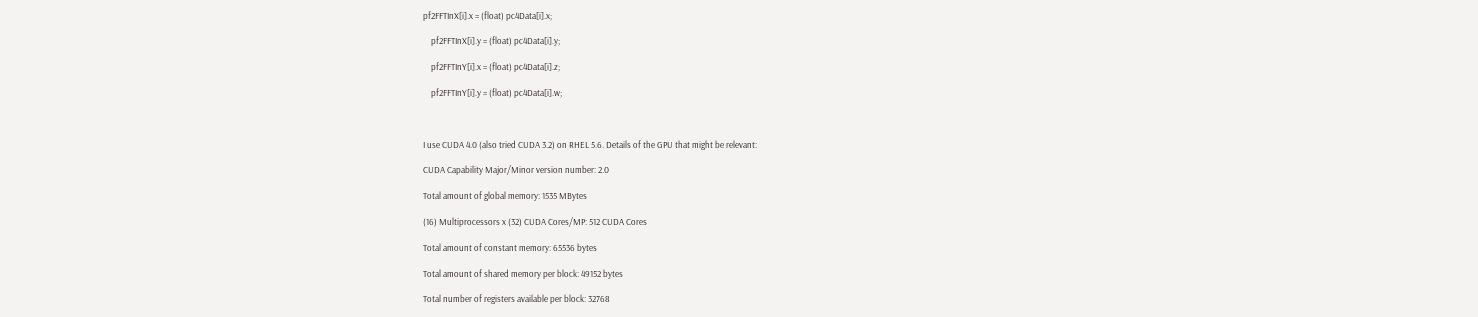pf2FFTInX[i].x = (float) pc4Data[i].x;

    pf2FFTInX[i].y = (float) pc4Data[i].y;

    pf2FFTInY[i].x = (float) pc4Data[i].z;

    pf2FFTInY[i].y = (float) pc4Data[i].w;



I use CUDA 4.0 (also tried CUDA 3.2) on RHEL 5.6. Details of the GPU that might be relevant:

CUDA Capability Major/Minor version number: 2.0

Total amount of global memory: 1535 MBytes

(16) Multiprocessors x (32) CUDA Cores/MP: 512 CUDA Cores

Total amount of constant memory: 65536 bytes

Total amount of shared memory per block: 49152 bytes

Total number of registers available per block: 32768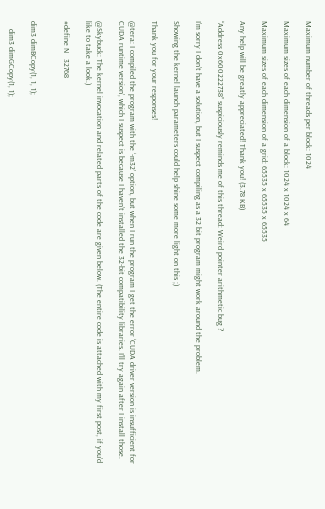Maximum number of threads per block: 1024

Maximum sizes of each dimension of a block: 1024 x 1024 x 64

Maximum sizes of each dimension of a grid: 65535 x 65535 x 65535

Any help will be greatly appreciated! Thank you! (3.78 KB)

“Address 0x600222738” suspiciously reminds me of this thread: Weird pointer arithmetic bug ?

I’m sorry I don’t have a solution, but I suspect compiling as a 32 bit program might work around the problem.

Showing the kernel launch parameters could help shine some more light on this ;)

Thank you for your responses!

@tera: I compiled the program with the ‘-m32’ option, but when I run the program I get the error ‘CUDA driver version is insufficient for CUDA runtime version’, which I suspect is because I haven’t installed the 32-bit compatibility libraries. I’ll try again after I install those.

@Skybuck: The kernel invocation and related parts of the code are given below. (The entire code is attached with my first post, if you’d like to take a look.)

#define N   32768


dim3 dimBCopy(1, 1, 1);

    dim3 dimGCopy(1, 1);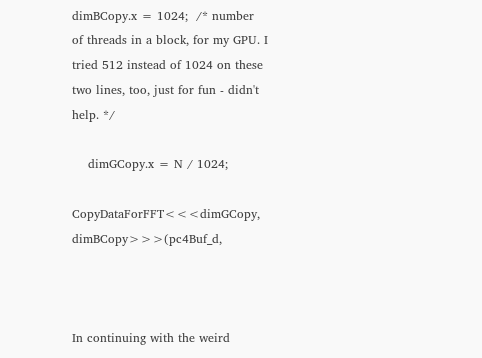dimBCopy.x = 1024;  /* number of threads in a block, for my GPU. I tried 512 instead of 1024 on these two lines, too, just for fun - didn't help. */

    dimGCopy.x = N / 1024;

CopyDataForFFT<<<dimGCopy, dimBCopy>>>(pc4Buf_d,



In continuing with the weird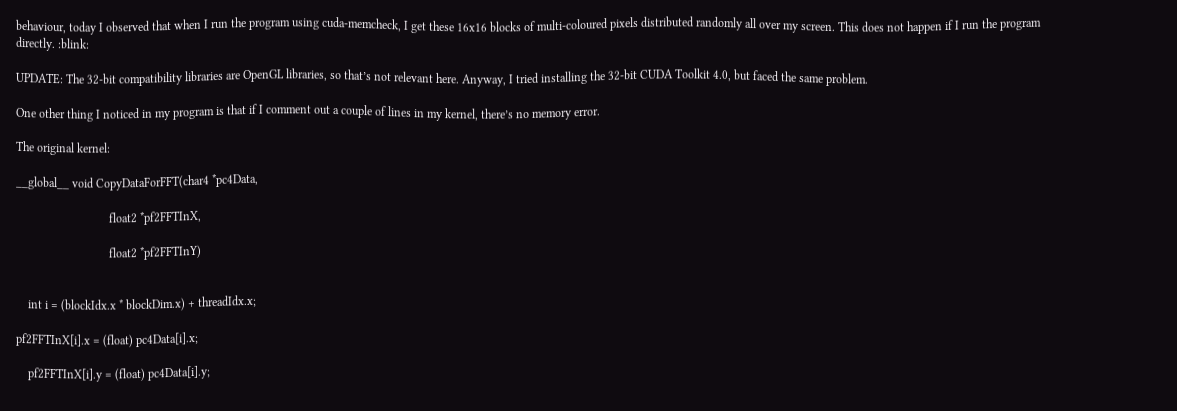behaviour, today I observed that when I run the program using cuda-memcheck, I get these 16x16 blocks of multi-coloured pixels distributed randomly all over my screen. This does not happen if I run the program directly. :blink:

UPDATE: The 32-bit compatibility libraries are OpenGL libraries, so that’s not relevant here. Anyway, I tried installing the 32-bit CUDA Toolkit 4.0, but faced the same problem.

One other thing I noticed in my program is that if I comment out a couple of lines in my kernel, there’s no memory error.

The original kernel:

__global__ void CopyDataForFFT(char4 *pc4Data,

                               float2 *pf2FFTInX,

                               float2 *pf2FFTInY)


    int i = (blockIdx.x * blockDim.x) + threadIdx.x;

pf2FFTInX[i].x = (float) pc4Data[i].x;

    pf2FFTInX[i].y = (float) pc4Data[i].y;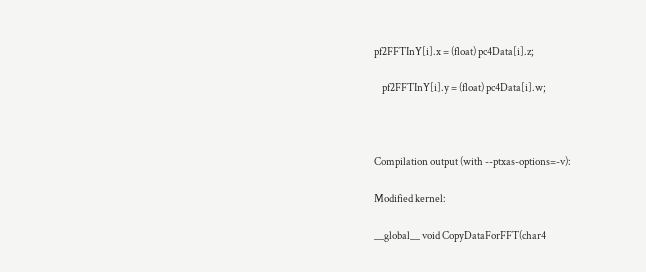pf2FFTInY[i].x = (float) pc4Data[i].z;

    pf2FFTInY[i].y = (float) pc4Data[i].w;



Compilation output (with --ptxas-options=-v):

Modified kernel:

__global__ void CopyDataForFFT(char4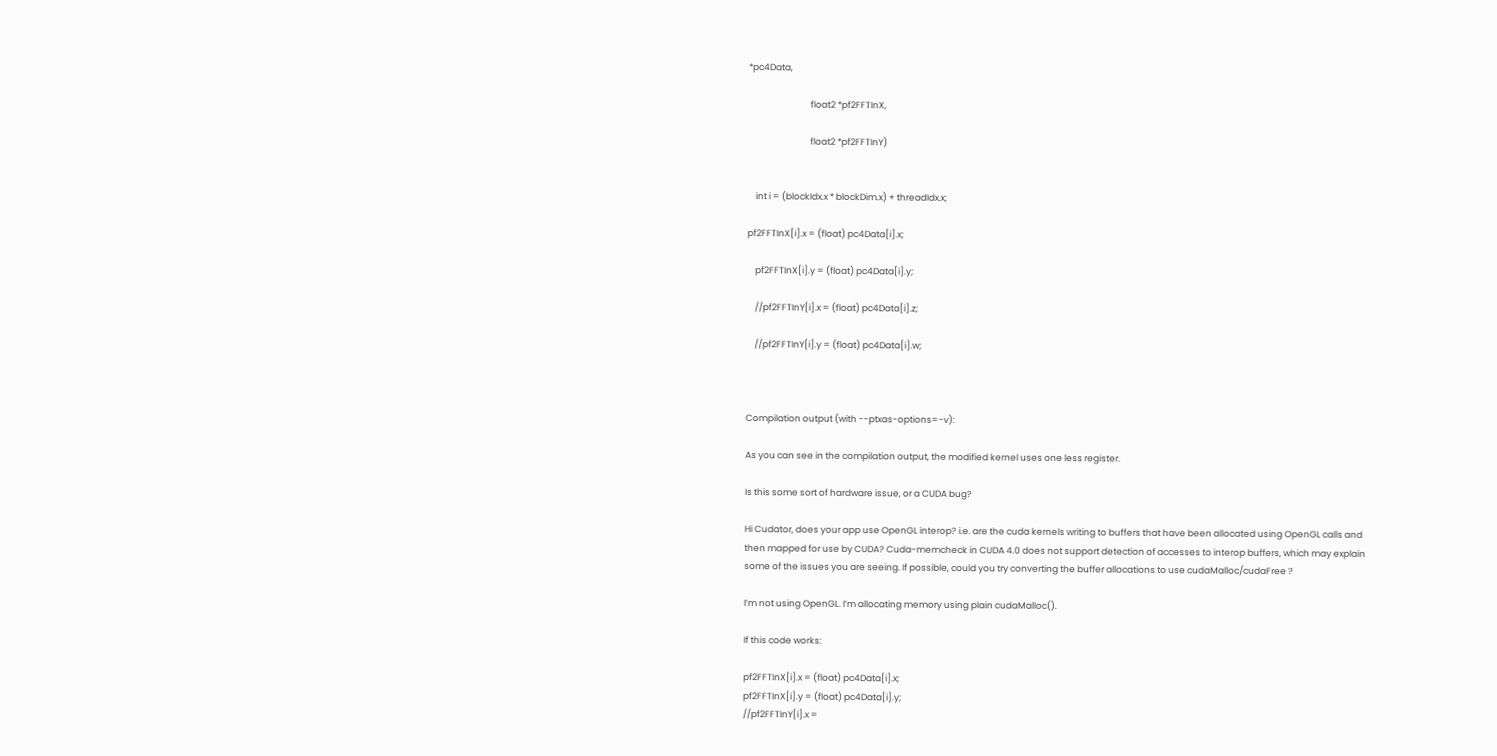*pc4Data,

                               float2 *pf2FFTInX,

                               float2 *pf2FFTInY)


    int i = (blockIdx.x * blockDim.x) + threadIdx.x;

pf2FFTInX[i].x = (float) pc4Data[i].x;

    pf2FFTInX[i].y = (float) pc4Data[i].y;

    //pf2FFTInY[i].x = (float) pc4Data[i].z;

    //pf2FFTInY[i].y = (float) pc4Data[i].w;



Compilation output (with --ptxas-options=-v):

As you can see in the compilation output, the modified kernel uses one less register.

Is this some sort of hardware issue, or a CUDA bug?

Hi Cudator, does your app use OpenGL interop? i.e. are the cuda kernels writing to buffers that have been allocated using OpenGL calls and then mapped for use by CUDA? Cuda-memcheck in CUDA 4.0 does not support detection of accesses to interop buffers, which may explain some of the issues you are seeing. If possible, could you try converting the buffer allocations to use cudaMalloc/cudaFree ?

I’m not using OpenGL. I’m allocating memory using plain cudaMalloc().

If this code works:

pf2FFTInX[i].x = (float) pc4Data[i].x;
pf2FFTInX[i].y = (float) pc4Data[i].y;
//pf2FFTInY[i].x =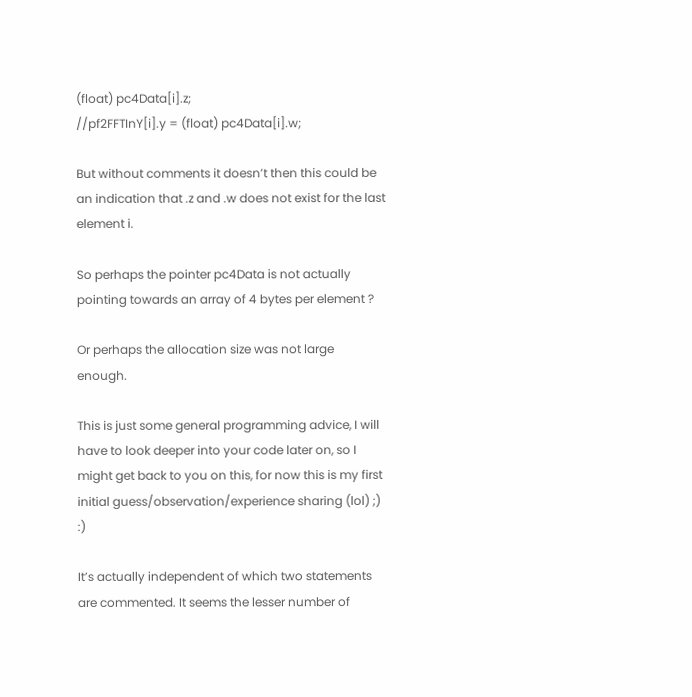(float) pc4Data[i].z;
//pf2FFTInY[i].y = (float) pc4Data[i].w;

But without comments it doesn’t then this could be an indication that .z and .w does not exist for the last element i.

So perhaps the pointer pc4Data is not actually pointing towards an array of 4 bytes per element ?

Or perhaps the allocation size was not large enough.

This is just some general programming advice, I will have to look deeper into your code later on, so I might get back to you on this, for now this is my first initial guess/observation/experience sharing (lol) ;) :)

It’s actually independent of which two statements are commented. It seems the lesser number of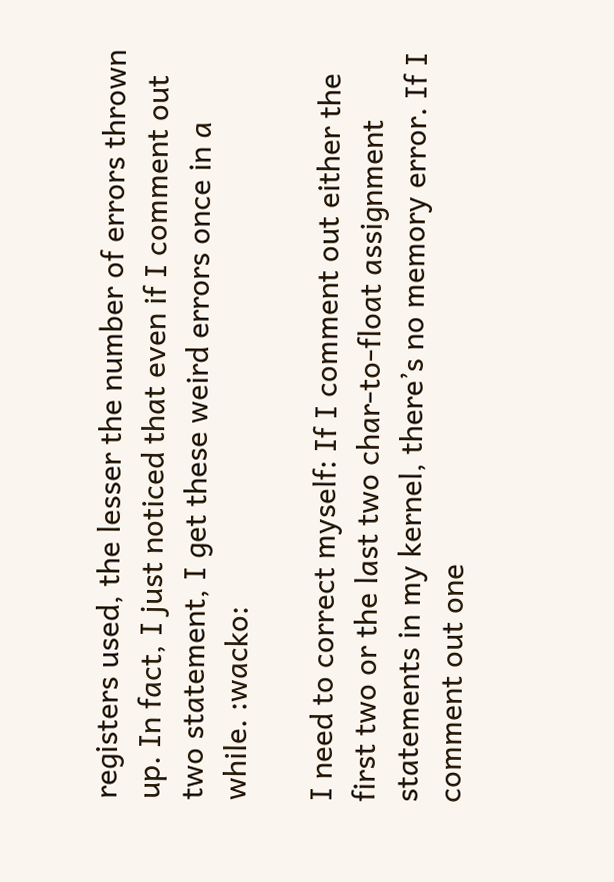registers used, the lesser the number of errors thrown up. In fact, I just noticed that even if I comment out two statement, I get these weird errors once in a while. :wacko:

I need to correct myself: If I comment out either the first two or the last two char-to-float assignment statements in my kernel, there’s no memory error. If I comment out one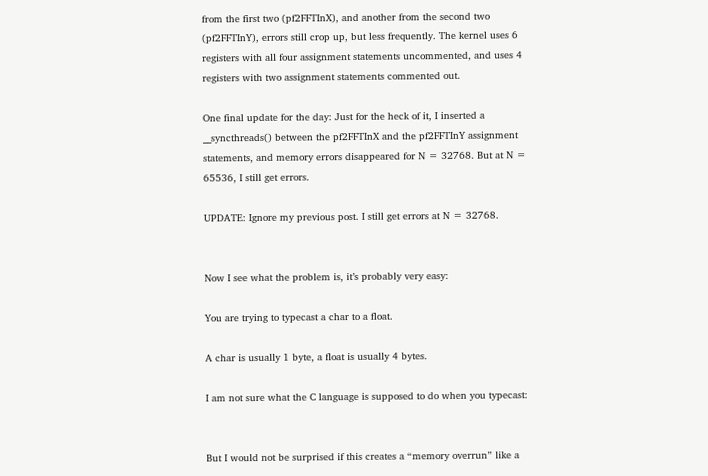from the first two (pf2FFTInX), and another from the second two (pf2FFTInY), errors still crop up, but less frequently. The kernel uses 6 registers with all four assignment statements uncommented, and uses 4 registers with two assignment statements commented out.

One final update for the day: Just for the heck of it, I inserted a __syncthreads() between the pf2FFTInX and the pf2FFTInY assignment statements, and memory errors disappeared for N = 32768. But at N = 65536, I still get errors.

UPDATE: Ignore my previous post. I still get errors at N = 32768.


Now I see what the problem is, it’s probably very easy:

You are trying to typecast a char to a float.

A char is usually 1 byte, a float is usually 4 bytes.

I am not sure what the C language is supposed to do when you typecast:


But I would not be surprised if this creates a “memory overrun” like a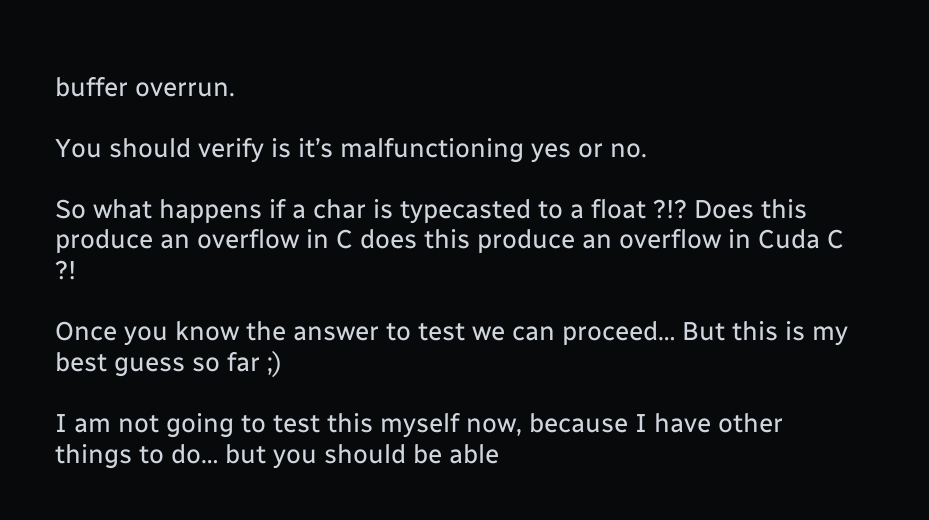buffer overrun.

You should verify is it’s malfunctioning yes or no.

So what happens if a char is typecasted to a float ?!? Does this produce an overflow in C does this produce an overflow in Cuda C ?!

Once you know the answer to test we can proceed… But this is my best guess so far ;)

I am not going to test this myself now, because I have other things to do… but you should be able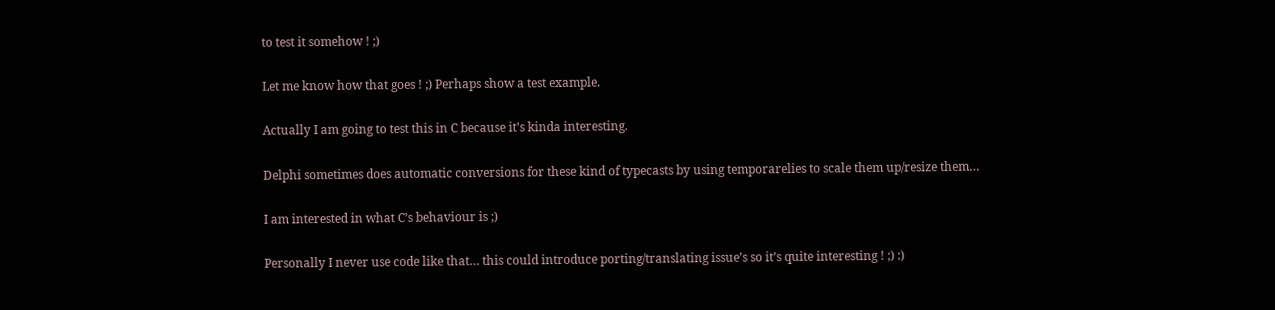to test it somehow ! ;)

Let me know how that goes ! ;) Perhaps show a test example.

Actually I am going to test this in C because it’s kinda interesting.

Delphi sometimes does automatic conversions for these kind of typecasts by using temporarelies to scale them up/resize them…

I am interested in what C’s behaviour is ;)

Personally I never use code like that… this could introduce porting/translating issue’s so it’s quite interesting ! ;) :)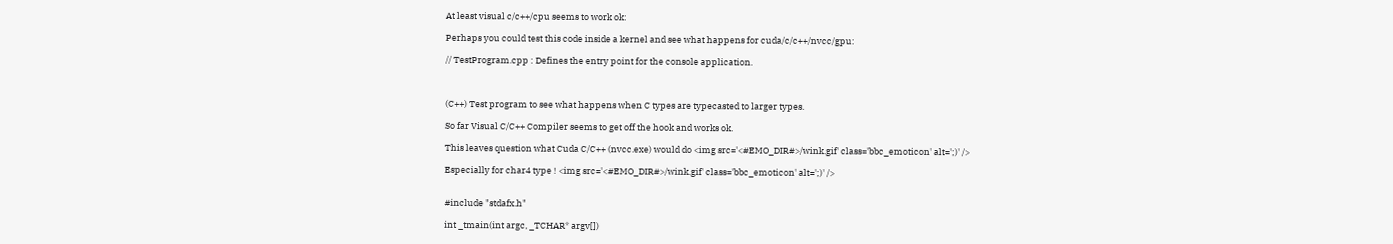At least visual c/c++/cpu seems to work ok:

Perhaps you could test this code inside a kernel and see what happens for cuda/c/c++/nvcc/gpu:

// TestProgram.cpp : Defines the entry point for the console application.



(C++) Test program to see what happens when C types are typecasted to larger types.

So far Visual C/C++ Compiler seems to get off the hook and works ok.

This leaves question what Cuda C/C++ (nvcc.exe) would do <img src='<#EMO_DIR#>/wink.gif' class='bbc_emoticon' alt=';)' />

Especially for char4 type ! <img src='<#EMO_DIR#>/wink.gif' class='bbc_emoticon' alt=';)' />


#include "stdafx.h"

int _tmain(int argc, _TCHAR* argv[])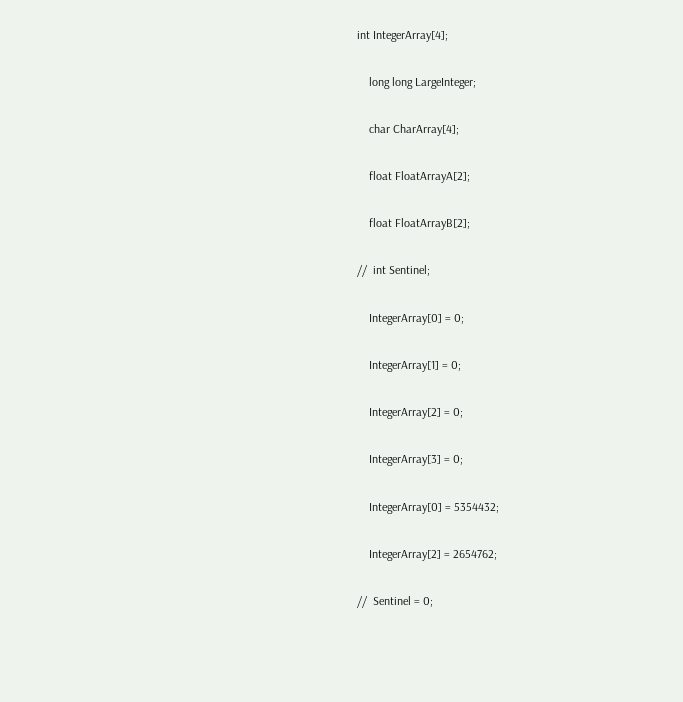int IntegerArray[4];

    long long LargeInteger;

    char CharArray[4];

    float FloatArrayA[2];

    float FloatArrayB[2];

//  int Sentinel;

    IntegerArray[0] = 0;

    IntegerArray[1] = 0;

    IntegerArray[2] = 0;

    IntegerArray[3] = 0;

    IntegerArray[0] = 5354432;

    IntegerArray[2] = 2654762;

//  Sentinel = 0;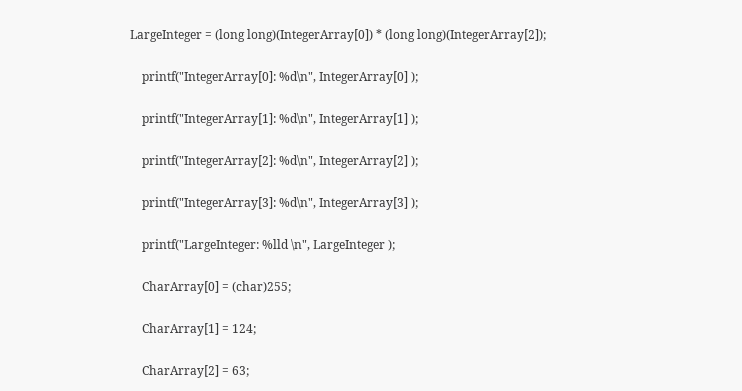LargeInteger = (long long)(IntegerArray[0]) * (long long)(IntegerArray[2]);

    printf("IntegerArray[0]: %d\n", IntegerArray[0] );

    printf("IntegerArray[1]: %d\n", IntegerArray[1] );

    printf("IntegerArray[2]: %d\n", IntegerArray[2] );

    printf("IntegerArray[3]: %d\n", IntegerArray[3] );

    printf("LargeInteger: %lld \n", LargeInteger );

    CharArray[0] = (char)255;

    CharArray[1] = 124;

    CharArray[2] = 63;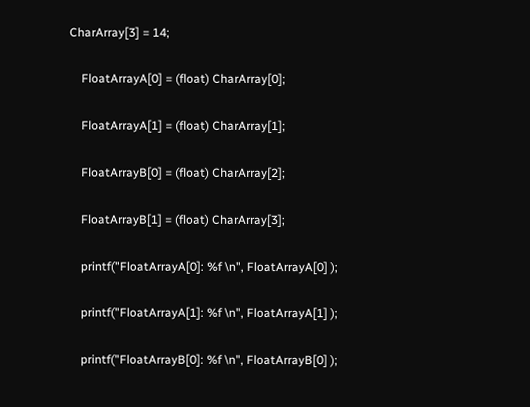CharArray[3] = 14;

    FloatArrayA[0] = (float) CharArray[0];

    FloatArrayA[1] = (float) CharArray[1];

    FloatArrayB[0] = (float) CharArray[2];

    FloatArrayB[1] = (float) CharArray[3];

    printf("FloatArrayA[0]: %f \n", FloatArrayA[0] );

    printf("FloatArrayA[1]: %f \n", FloatArrayA[1] );

    printf("FloatArrayB[0]: %f \n", FloatArrayB[0] );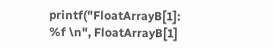printf("FloatArrayB[1]: %f \n", FloatArrayB[1]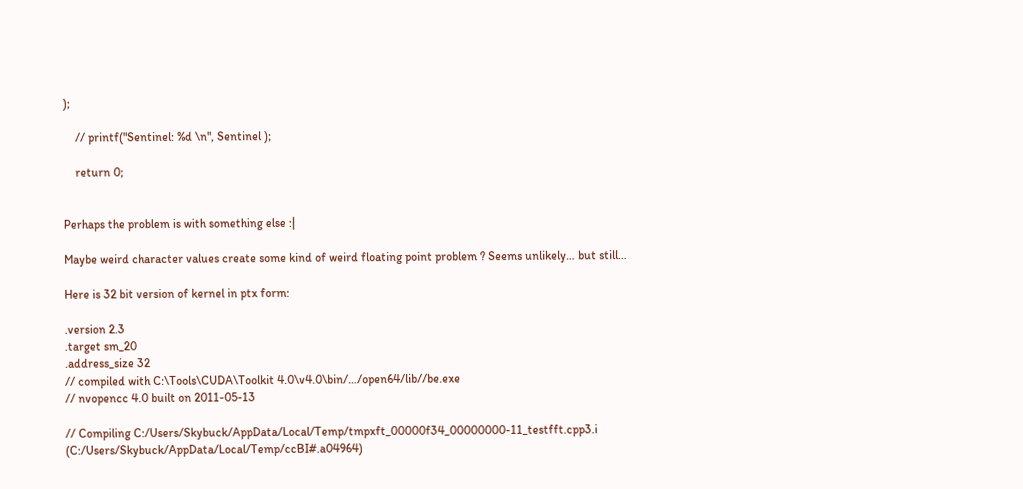);

    // printf("Sentinel: %d \n", Sentinel );

    return 0;


Perhaps the problem is with something else :|

Maybe weird character values create some kind of weird floating point problem ? Seems unlikely… but still…

Here is 32 bit version of kernel in ptx form:

.version 2.3
.target sm_20
.address_size 32
// compiled with C:\Tools\CUDA\Toolkit 4.0\v4.0\bin/…/open64/lib//be.exe
// nvopencc 4.0 built on 2011-05-13

// Compiling C:/Users/Skybuck/AppData/Local/Temp/tmpxft_00000f34_00000000-11_testfft.cpp3.i (C:/Users/Skybuck/AppData/Local/Temp/ccBI#.a04964)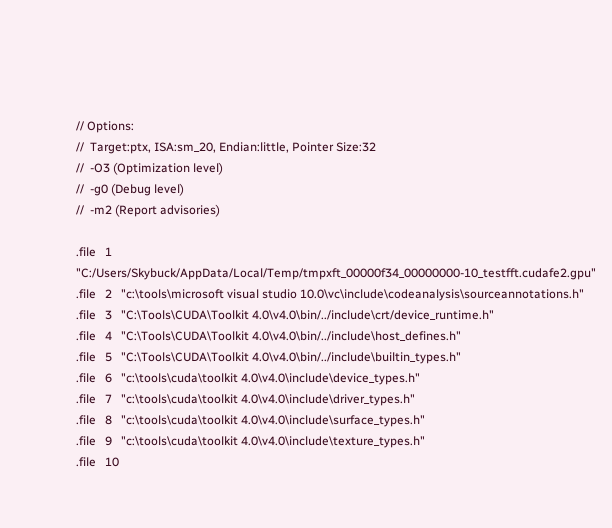// Options:
//  Target:ptx, ISA:sm_20, Endian:little, Pointer Size:32
//  -O3 (Optimization level)
//  -g0 (Debug level)
//  -m2 (Report advisories)

.file   1   "C:/Users/Skybuck/AppData/Local/Temp/tmpxft_00000f34_00000000-10_testfft.cudafe2.gpu"
.file   2   "c:\tools\microsoft visual studio 10.0\vc\include\codeanalysis\sourceannotations.h"
.file   3   "C:\Tools\CUDA\Toolkit 4.0\v4.0\bin/../include\crt/device_runtime.h"
.file   4   "C:\Tools\CUDA\Toolkit 4.0\v4.0\bin/../include\host_defines.h"
.file   5   "C:\Tools\CUDA\Toolkit 4.0\v4.0\bin/../include\builtin_types.h"
.file   6   "c:\tools\cuda\toolkit 4.0\v4.0\include\device_types.h"
.file   7   "c:\tools\cuda\toolkit 4.0\v4.0\include\driver_types.h"
.file   8   "c:\tools\cuda\toolkit 4.0\v4.0\include\surface_types.h"
.file   9   "c:\tools\cuda\toolkit 4.0\v4.0\include\texture_types.h"
.file   10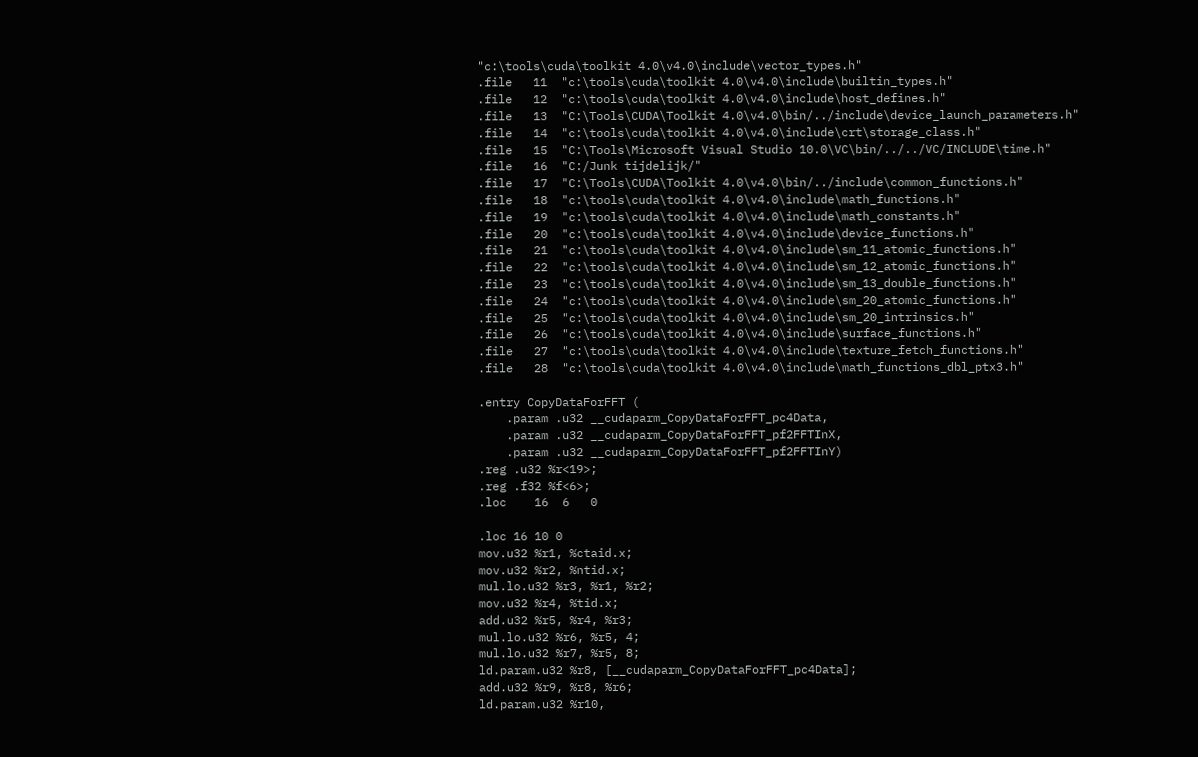"c:\tools\cuda\toolkit 4.0\v4.0\include\vector_types.h"
.file   11  "c:\tools\cuda\toolkit 4.0\v4.0\include\builtin_types.h"
.file   12  "c:\tools\cuda\toolkit 4.0\v4.0\include\host_defines.h"
.file   13  "C:\Tools\CUDA\Toolkit 4.0\v4.0\bin/../include\device_launch_parameters.h"
.file   14  "c:\tools\cuda\toolkit 4.0\v4.0\include\crt\storage_class.h"
.file   15  "C:\Tools\Microsoft Visual Studio 10.0\VC\bin/../../VC/INCLUDE\time.h"
.file   16  "C:/Junk tijdelijk/"
.file   17  "C:\Tools\CUDA\Toolkit 4.0\v4.0\bin/../include\common_functions.h"
.file   18  "c:\tools\cuda\toolkit 4.0\v4.0\include\math_functions.h"
.file   19  "c:\tools\cuda\toolkit 4.0\v4.0\include\math_constants.h"
.file   20  "c:\tools\cuda\toolkit 4.0\v4.0\include\device_functions.h"
.file   21  "c:\tools\cuda\toolkit 4.0\v4.0\include\sm_11_atomic_functions.h"
.file   22  "c:\tools\cuda\toolkit 4.0\v4.0\include\sm_12_atomic_functions.h"
.file   23  "c:\tools\cuda\toolkit 4.0\v4.0\include\sm_13_double_functions.h"
.file   24  "c:\tools\cuda\toolkit 4.0\v4.0\include\sm_20_atomic_functions.h"
.file   25  "c:\tools\cuda\toolkit 4.0\v4.0\include\sm_20_intrinsics.h"
.file   26  "c:\tools\cuda\toolkit 4.0\v4.0\include\surface_functions.h"
.file   27  "c:\tools\cuda\toolkit 4.0\v4.0\include\texture_fetch_functions.h"
.file   28  "c:\tools\cuda\toolkit 4.0\v4.0\include\math_functions_dbl_ptx3.h"

.entry CopyDataForFFT (
    .param .u32 __cudaparm_CopyDataForFFT_pc4Data,
    .param .u32 __cudaparm_CopyDataForFFT_pf2FFTInX,
    .param .u32 __cudaparm_CopyDataForFFT_pf2FFTInY)
.reg .u32 %r<19>;
.reg .f32 %f<6>;
.loc    16  6   0

.loc 16 10 0
mov.u32 %r1, %ctaid.x;
mov.u32 %r2, %ntid.x;
mul.lo.u32 %r3, %r1, %r2;
mov.u32 %r4, %tid.x;
add.u32 %r5, %r4, %r3;
mul.lo.u32 %r6, %r5, 4;
mul.lo.u32 %r7, %r5, 8;
ld.param.u32 %r8, [__cudaparm_CopyDataForFFT_pc4Data];
add.u32 %r9, %r8, %r6;
ld.param.u32 %r10,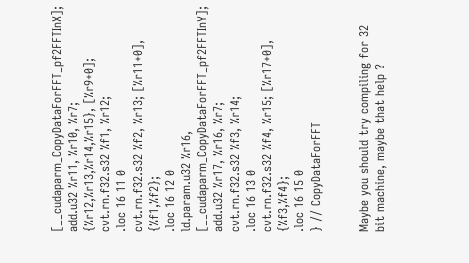[__cudaparm_CopyDataForFFT_pf2FFTInX];
add.u32 %r11, %r10, %r7; {%r12,%r13,%r14,%r15}, [%r9+0];
cvt.rn.f32.s32 %f1, %r12;
.loc 16 11 0
cvt.rn.f32.s32 %f2, %r13; [%r11+0], {%f1,%f2};
.loc 16 12 0
ld.param.u32 %r16, [__cudaparm_CopyDataForFFT_pf2FFTInY];
add.u32 %r17, %r16, %r7;
cvt.rn.f32.s32 %f3, %r14;
.loc 16 13 0
cvt.rn.f32.s32 %f4, %r15; [%r17+0], {%f3,%f4};
.loc 16 15 0
} // CopyDataForFFT


Maybe you should try compiling for 32 bit machine, maybe that help ?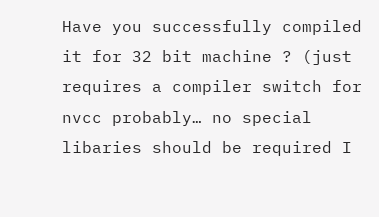Have you successfully compiled it for 32 bit machine ? (just requires a compiler switch for nvcc probably… no special libaries should be required I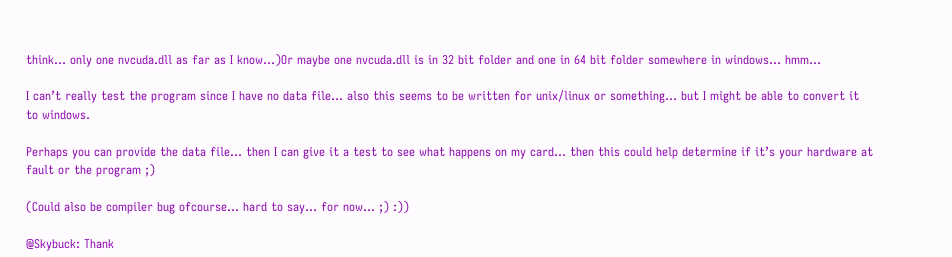think… only one nvcuda.dll as far as I know…)Or maybe one nvcuda.dll is in 32 bit folder and one in 64 bit folder somewhere in windows… hmm…

I can’t really test the program since I have no data file… also this seems to be written for unix/linux or something… but I might be able to convert it to windows.

Perhaps you can provide the data file… then I can give it a test to see what happens on my card… then this could help determine if it’s your hardware at fault or the program ;)

(Could also be compiler bug ofcourse… hard to say… for now… ;) :))

@Skybuck: Thank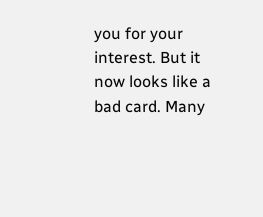you for your interest. But it now looks like a bad card. Many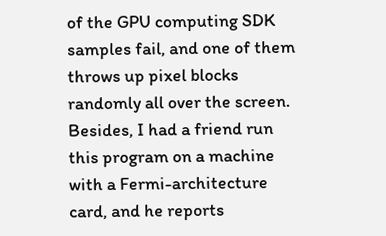of the GPU computing SDK samples fail, and one of them throws up pixel blocks randomly all over the screen. Besides, I had a friend run this program on a machine with a Fermi-architecture card, and he reports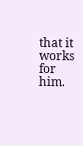that it works for him.